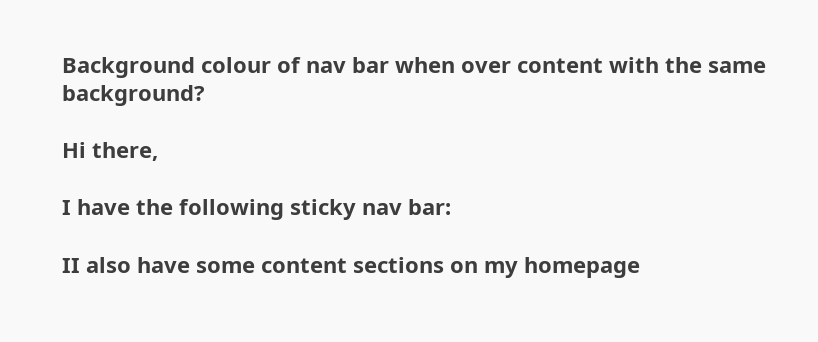Background colour of nav bar when over content with the same background?

Hi there,

I have the following sticky nav bar:

II also have some content sections on my homepage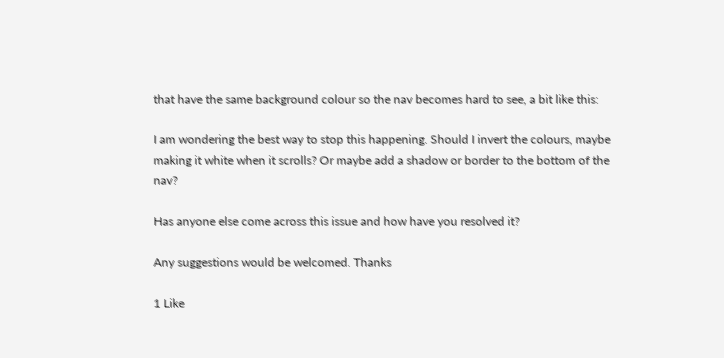that have the same background colour so the nav becomes hard to see, a bit like this:

I am wondering the best way to stop this happening. Should I invert the colours, maybe making it white when it scrolls? Or maybe add a shadow or border to the bottom of the nav?

Has anyone else come across this issue and how have you resolved it?

Any suggestions would be welcomed. Thanks

1 Like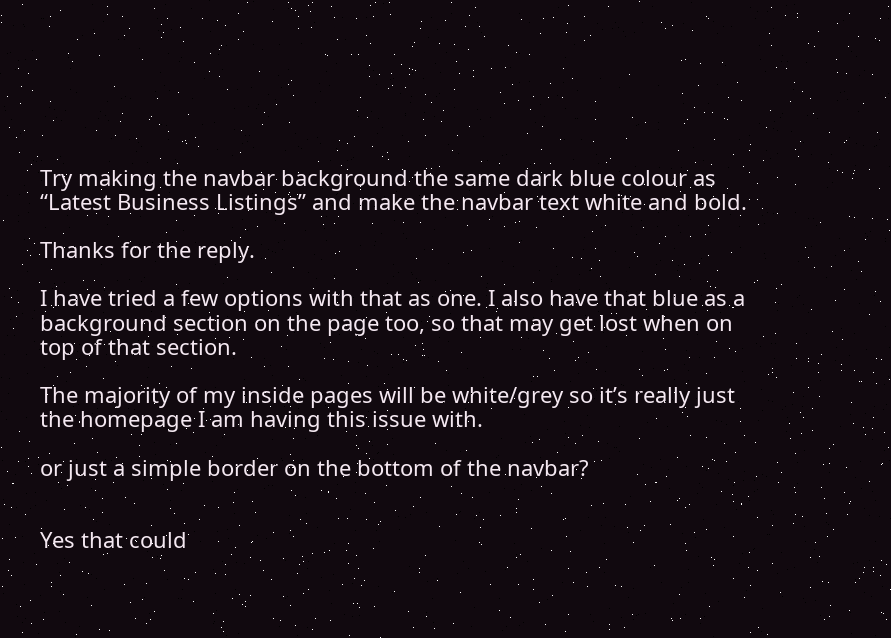Try making the navbar background the same dark blue colour as “Latest Business Listings” and make the navbar text white and bold.

Thanks for the reply.

I have tried a few options with that as one. I also have that blue as a background section on the page too, so that may get lost when on top of that section.

The majority of my inside pages will be white/grey so it’s really just the homepage I am having this issue with.

or just a simple border on the bottom of the navbar?


Yes that could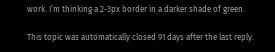work. I’m thinking a 2-3px border in a darker shade of green.

This topic was automatically closed 91 days after the last reply.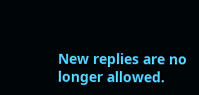New replies are no longer allowed.